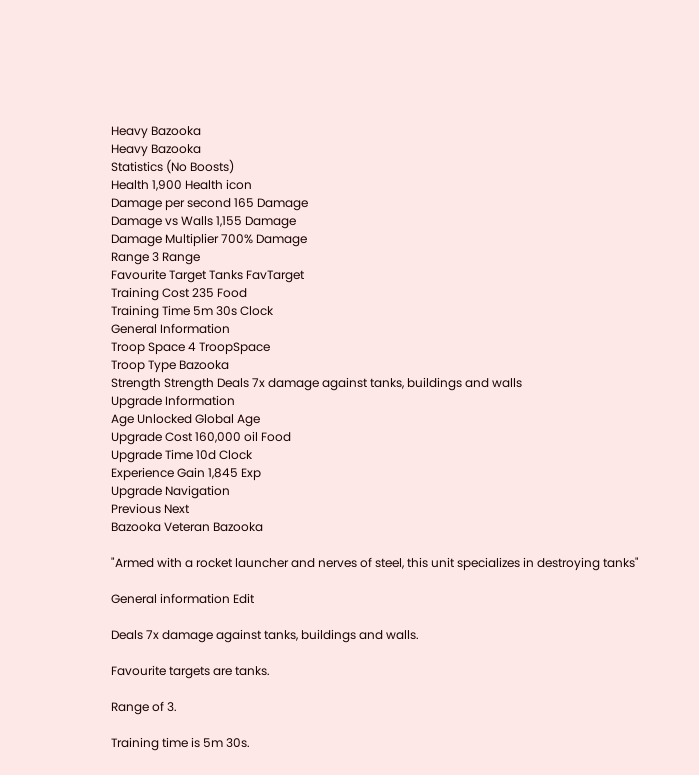Heavy Bazooka
Heavy Bazooka
Statistics (No Boosts)
Health 1,900 Health icon
Damage per second 165 Damage
Damage vs Walls 1,155 Damage
Damage Multiplier 700% Damage
Range 3 Range
Favourite Target Tanks FavTarget
Training Cost 235 Food
Training Time 5m 30s Clock
General Information
Troop Space 4 TroopSpace
Troop Type Bazooka
Strength Strength Deals 7x damage against tanks, buildings and walls
Upgrade Information
Age Unlocked Global Age
Upgrade Cost 160,000 oil Food
Upgrade Time 10d Clock
Experience Gain 1,845 Exp
Upgrade Navigation
Previous Next
Bazooka Veteran Bazooka

"Armed with a rocket launcher and nerves of steel, this unit specializes in destroying tanks"

General information Edit

Deals 7x damage against tanks, buildings and walls.

Favourite targets are tanks.

Range of 3.

Training time is 5m 30s.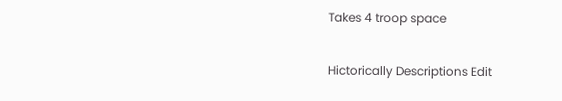Takes 4 troop space

Hictorically Descriptions Edit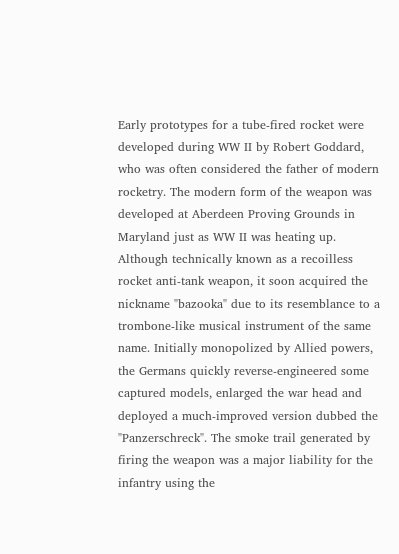Early prototypes for a tube-fired rocket were developed during WW II by Robert Goddard, who was often considered the father of modern rocketry. The modern form of the weapon was developed at Aberdeen Proving Grounds in Maryland just as WW II was heating up. Although technically known as a recoilless rocket anti-tank weapon, it soon acquired the nickname "bazooka" due to its resemblance to a trombone-like musical instrument of the same name. Initially monopolized by Allied powers, the Germans quickly reverse-engineered some captured models, enlarged the war head and deployed a much-improved version dubbed the "Panzerschreck". The smoke trail generated by firing the weapon was a major liability for the infantry using the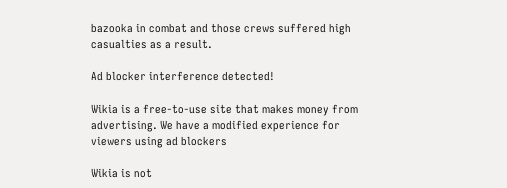bazooka in combat and those crews suffered high casualties as a result.

Ad blocker interference detected!

Wikia is a free-to-use site that makes money from advertising. We have a modified experience for viewers using ad blockers

Wikia is not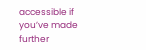accessible if you’ve made further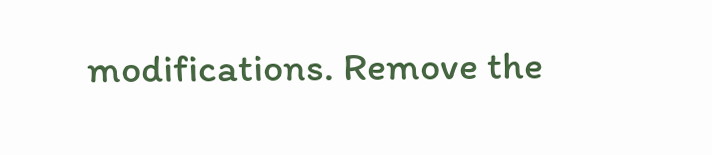modifications. Remove the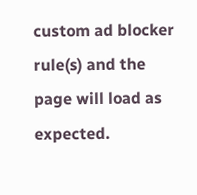custom ad blocker rule(s) and the page will load as expected.